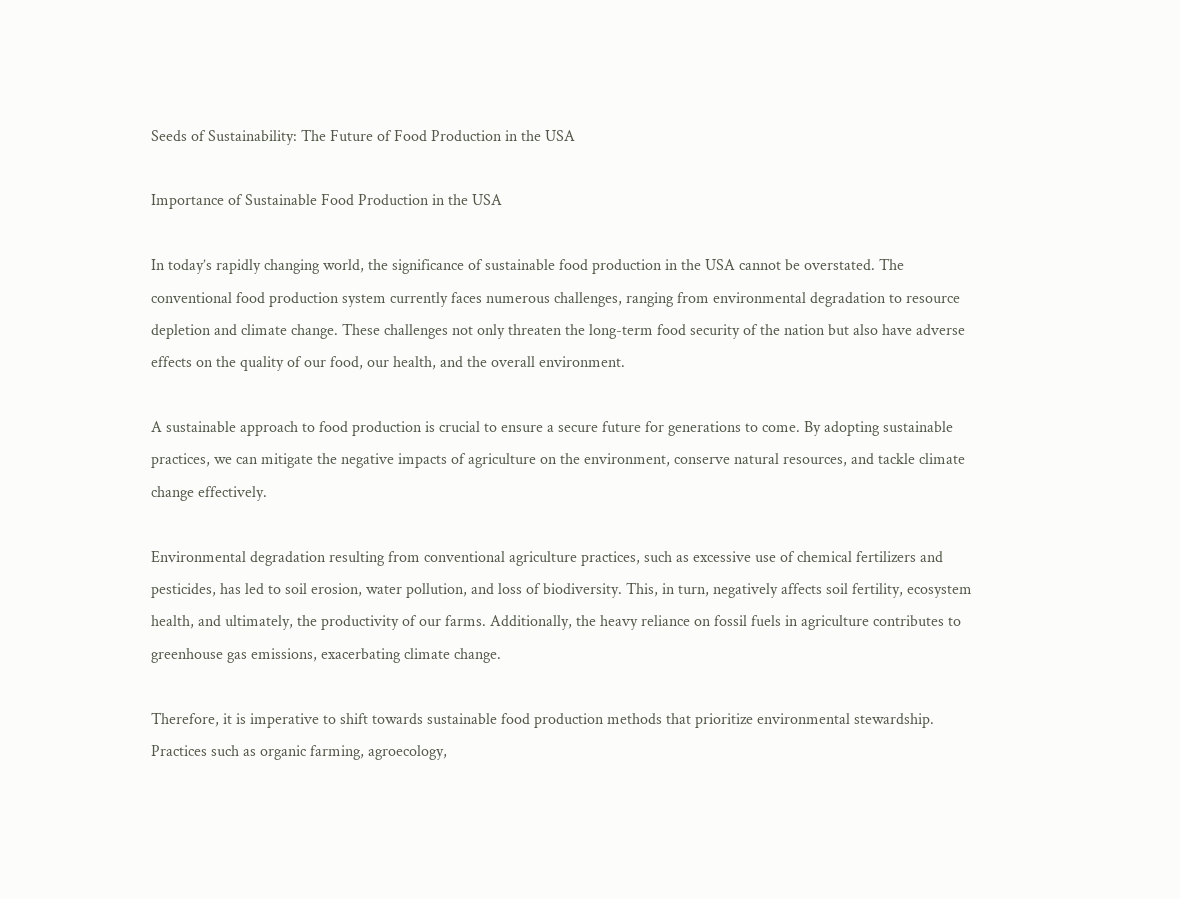Seeds of Sustainability: The Future of Food Production in the USA

Importance of Sustainable Food Production in the USA

In today’s rapidly changing world, the significance of sustainable food production in the USA cannot be overstated. The conventional food production system currently faces numerous challenges, ranging from environmental degradation to resource depletion and climate change. These challenges not only threaten the long-term food security of the nation but also have adverse effects on the quality of our food, our health, and the overall environment.

A sustainable approach to food production is crucial to ensure a secure future for generations to come. By adopting sustainable practices, we can mitigate the negative impacts of agriculture on the environment, conserve natural resources, and tackle climate change effectively.

Environmental degradation resulting from conventional agriculture practices, such as excessive use of chemical fertilizers and pesticides, has led to soil erosion, water pollution, and loss of biodiversity. This, in turn, negatively affects soil fertility, ecosystem health, and ultimately, the productivity of our farms. Additionally, the heavy reliance on fossil fuels in agriculture contributes to greenhouse gas emissions, exacerbating climate change.

Therefore, it is imperative to shift towards sustainable food production methods that prioritize environmental stewardship. Practices such as organic farming, agroecology,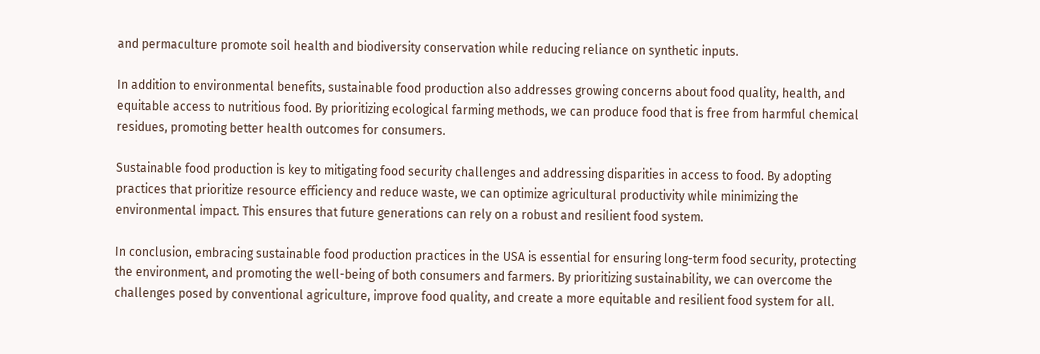and permaculture promote soil health and biodiversity conservation while reducing reliance on synthetic inputs.

In addition to environmental benefits, sustainable food production also addresses growing concerns about food quality, health, and equitable access to nutritious food. By prioritizing ecological farming methods, we can produce food that is free from harmful chemical residues, promoting better health outcomes for consumers.

Sustainable food production is key to mitigating food security challenges and addressing disparities in access to food. By adopting practices that prioritize resource efficiency and reduce waste, we can optimize agricultural productivity while minimizing the environmental impact. This ensures that future generations can rely on a robust and resilient food system.

In conclusion, embracing sustainable food production practices in the USA is essential for ensuring long-term food security, protecting the environment, and promoting the well-being of both consumers and farmers. By prioritizing sustainability, we can overcome the challenges posed by conventional agriculture, improve food quality, and create a more equitable and resilient food system for all.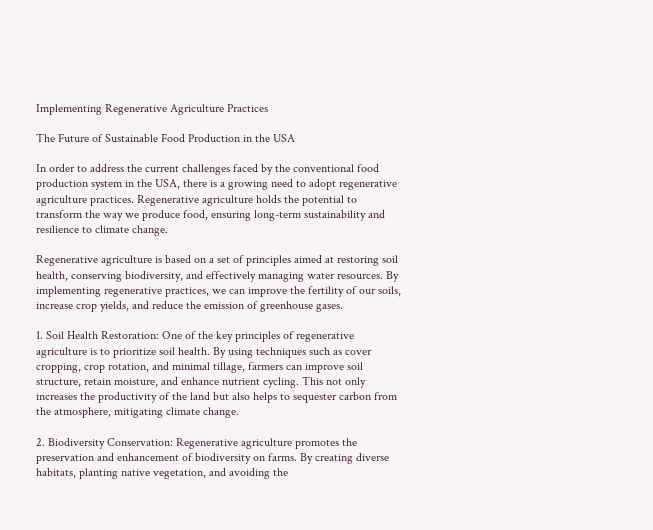Implementing Regenerative Agriculture Practices

The Future of Sustainable Food Production in the USA

In order to address the current challenges faced by the conventional food production system in the USA, there is a growing need to adopt regenerative agriculture practices. Regenerative agriculture holds the potential to transform the way we produce food, ensuring long-term sustainability and resilience to climate change.

Regenerative agriculture is based on a set of principles aimed at restoring soil health, conserving biodiversity, and effectively managing water resources. By implementing regenerative practices, we can improve the fertility of our soils, increase crop yields, and reduce the emission of greenhouse gases.

1. Soil Health Restoration: One of the key principles of regenerative agriculture is to prioritize soil health. By using techniques such as cover cropping, crop rotation, and minimal tillage, farmers can improve soil structure, retain moisture, and enhance nutrient cycling. This not only increases the productivity of the land but also helps to sequester carbon from the atmosphere, mitigating climate change.

2. Biodiversity Conservation: Regenerative agriculture promotes the preservation and enhancement of biodiversity on farms. By creating diverse habitats, planting native vegetation, and avoiding the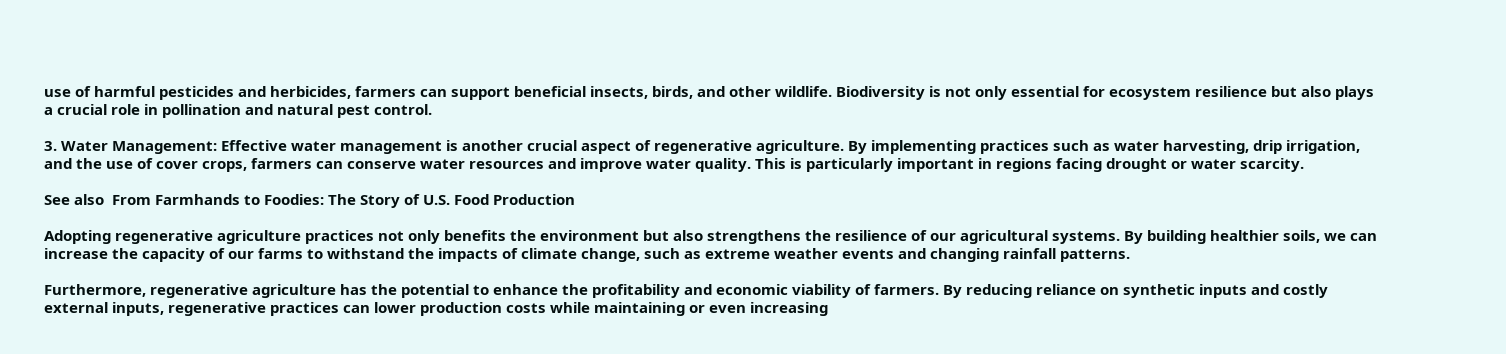use of harmful pesticides and herbicides, farmers can support beneficial insects, birds, and other wildlife. Biodiversity is not only essential for ecosystem resilience but also plays a crucial role in pollination and natural pest control.

3. Water Management: Effective water management is another crucial aspect of regenerative agriculture. By implementing practices such as water harvesting, drip irrigation, and the use of cover crops, farmers can conserve water resources and improve water quality. This is particularly important in regions facing drought or water scarcity.

See also  From Farmhands to Foodies: The Story of U.S. Food Production

Adopting regenerative agriculture practices not only benefits the environment but also strengthens the resilience of our agricultural systems. By building healthier soils, we can increase the capacity of our farms to withstand the impacts of climate change, such as extreme weather events and changing rainfall patterns.

Furthermore, regenerative agriculture has the potential to enhance the profitability and economic viability of farmers. By reducing reliance on synthetic inputs and costly external inputs, regenerative practices can lower production costs while maintaining or even increasing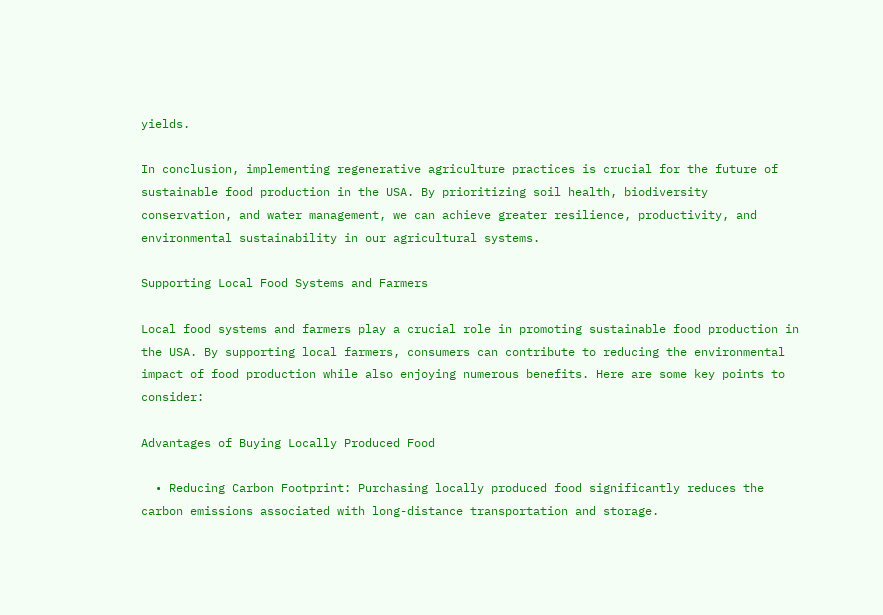yields.

In conclusion, implementing regenerative agriculture practices is crucial for the future of sustainable food production in the USA. By prioritizing soil health, biodiversity conservation, and water management, we can achieve greater resilience, productivity, and environmental sustainability in our agricultural systems.

Supporting Local Food Systems and Farmers

Local food systems and farmers play a crucial role in promoting sustainable food production in the USA. By supporting local farmers, consumers can contribute to reducing the environmental impact of food production while also enjoying numerous benefits. Here are some key points to consider:

Advantages of Buying Locally Produced Food

  • Reducing Carbon Footprint: Purchasing locally produced food significantly reduces the carbon emissions associated with long-distance transportation and storage.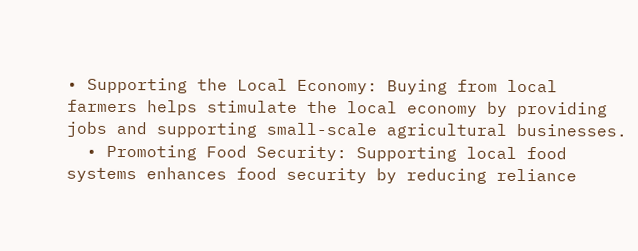• Supporting the Local Economy: Buying from local farmers helps stimulate the local economy by providing jobs and supporting small-scale agricultural businesses.
  • Promoting Food Security: Supporting local food systems enhances food security by reducing reliance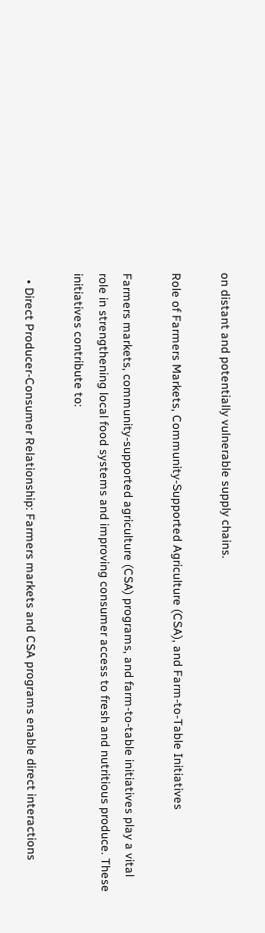on distant and potentially vulnerable supply chains.

Role of Farmers Markets, Community-Supported Agriculture (CSA), and Farm-to-Table Initiatives

Farmers markets, community-supported agriculture (CSA) programs, and farm-to-table initiatives play a vital role in strengthening local food systems and improving consumer access to fresh and nutritious produce. These initiatives contribute to:

  • Direct Producer-Consumer Relationship: Farmers markets and CSA programs enable direct interactions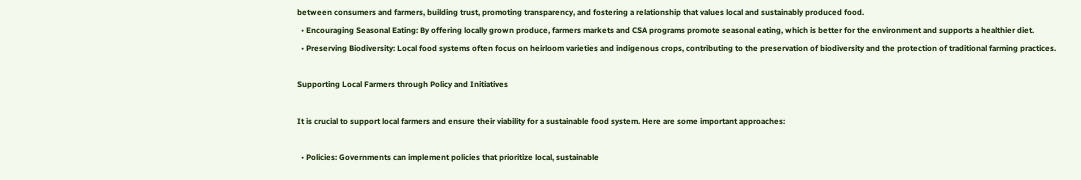between consumers and farmers, building trust, promoting transparency, and fostering a relationship that values local and sustainably produced food.
  • Encouraging Seasonal Eating: By offering locally grown produce, farmers markets and CSA programs promote seasonal eating, which is better for the environment and supports a healthier diet.
  • Preserving Biodiversity: Local food systems often focus on heirloom varieties and indigenous crops, contributing to the preservation of biodiversity and the protection of traditional farming practices.

Supporting Local Farmers through Policy and Initiatives

It is crucial to support local farmers and ensure their viability for a sustainable food system. Here are some important approaches:

  • Policies: Governments can implement policies that prioritize local, sustainable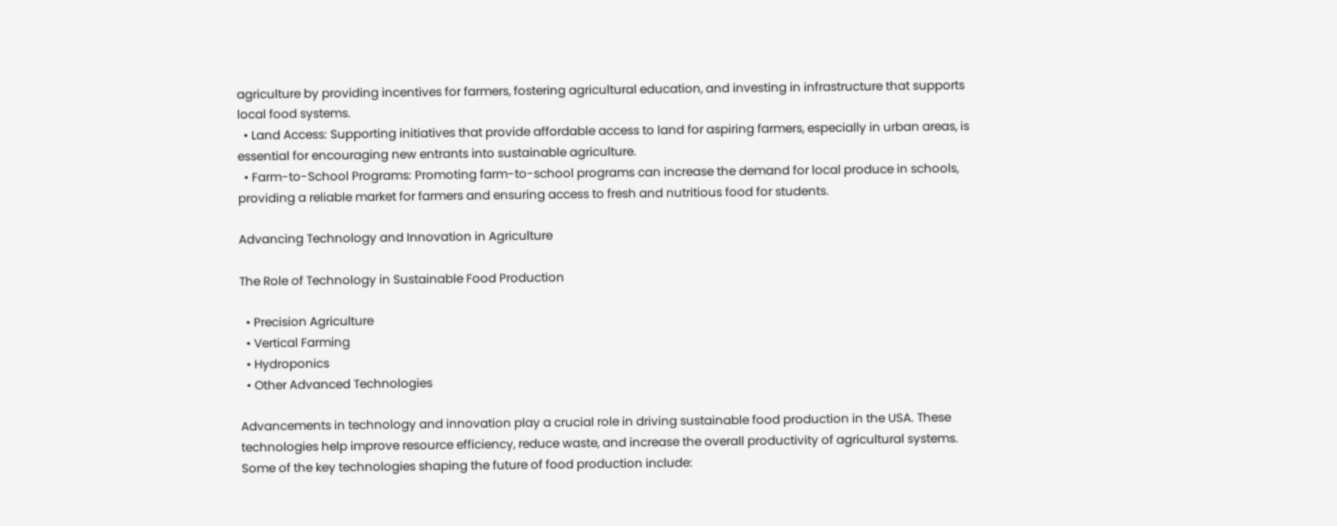agriculture by providing incentives for farmers, fostering agricultural education, and investing in infrastructure that supports local food systems.
  • Land Access: Supporting initiatives that provide affordable access to land for aspiring farmers, especially in urban areas, is essential for encouraging new entrants into sustainable agriculture.
  • Farm-to-School Programs: Promoting farm-to-school programs can increase the demand for local produce in schools, providing a reliable market for farmers and ensuring access to fresh and nutritious food for students.

Advancing Technology and Innovation in Agriculture

The Role of Technology in Sustainable Food Production

  • Precision Agriculture
  • Vertical Farming
  • Hydroponics
  • Other Advanced Technologies

Advancements in technology and innovation play a crucial role in driving sustainable food production in the USA. These technologies help improve resource efficiency, reduce waste, and increase the overall productivity of agricultural systems. Some of the key technologies shaping the future of food production include: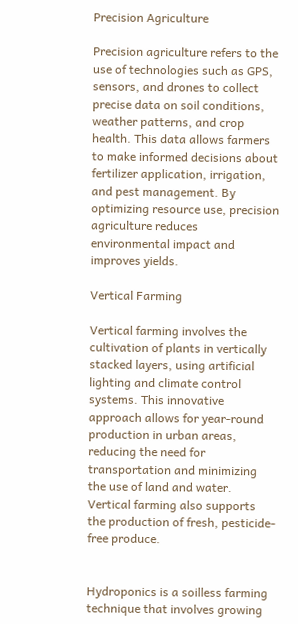Precision Agriculture

Precision agriculture refers to the use of technologies such as GPS, sensors, and drones to collect precise data on soil conditions, weather patterns, and crop health. This data allows farmers to make informed decisions about fertilizer application, irrigation, and pest management. By optimizing resource use, precision agriculture reduces environmental impact and improves yields.

Vertical Farming

Vertical farming involves the cultivation of plants in vertically stacked layers, using artificial lighting and climate control systems. This innovative approach allows for year-round production in urban areas, reducing the need for transportation and minimizing the use of land and water. Vertical farming also supports the production of fresh, pesticide-free produce.


Hydroponics is a soilless farming technique that involves growing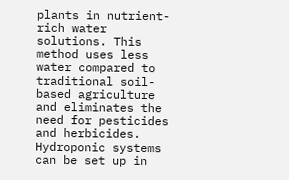plants in nutrient-rich water solutions. This method uses less water compared to traditional soil-based agriculture and eliminates the need for pesticides and herbicides. Hydroponic systems can be set up in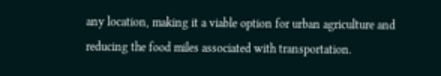any location, making it a viable option for urban agriculture and reducing the food miles associated with transportation.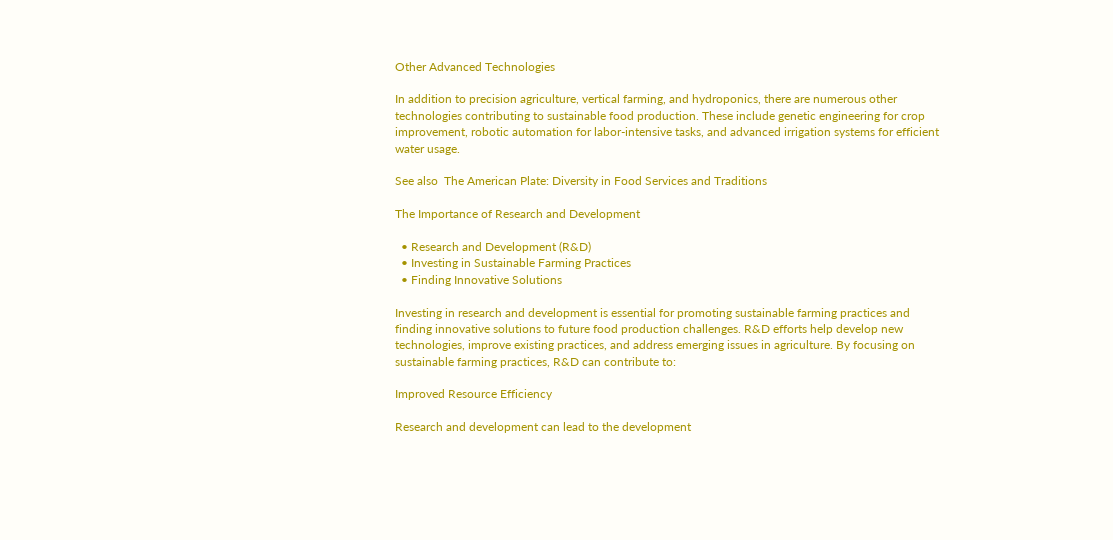Other Advanced Technologies

In addition to precision agriculture, vertical farming, and hydroponics, there are numerous other technologies contributing to sustainable food production. These include genetic engineering for crop improvement, robotic automation for labor-intensive tasks, and advanced irrigation systems for efficient water usage.

See also  The American Plate: Diversity in Food Services and Traditions

The Importance of Research and Development

  • Research and Development (R&D)
  • Investing in Sustainable Farming Practices
  • Finding Innovative Solutions

Investing in research and development is essential for promoting sustainable farming practices and finding innovative solutions to future food production challenges. R&D efforts help develop new technologies, improve existing practices, and address emerging issues in agriculture. By focusing on sustainable farming practices, R&D can contribute to:

Improved Resource Efficiency

Research and development can lead to the development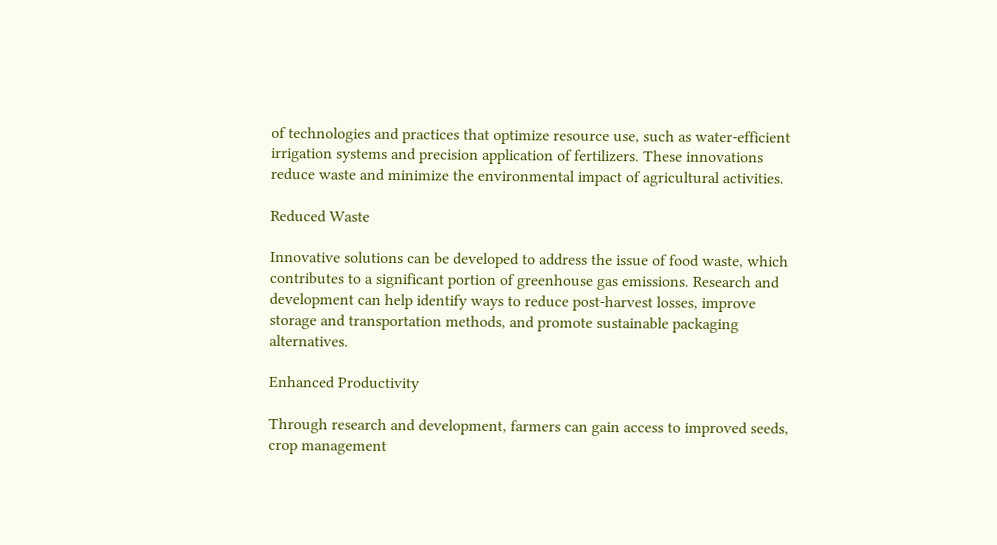of technologies and practices that optimize resource use, such as water-efficient irrigation systems and precision application of fertilizers. These innovations reduce waste and minimize the environmental impact of agricultural activities.

Reduced Waste

Innovative solutions can be developed to address the issue of food waste, which contributes to a significant portion of greenhouse gas emissions. Research and development can help identify ways to reduce post-harvest losses, improve storage and transportation methods, and promote sustainable packaging alternatives.

Enhanced Productivity

Through research and development, farmers can gain access to improved seeds, crop management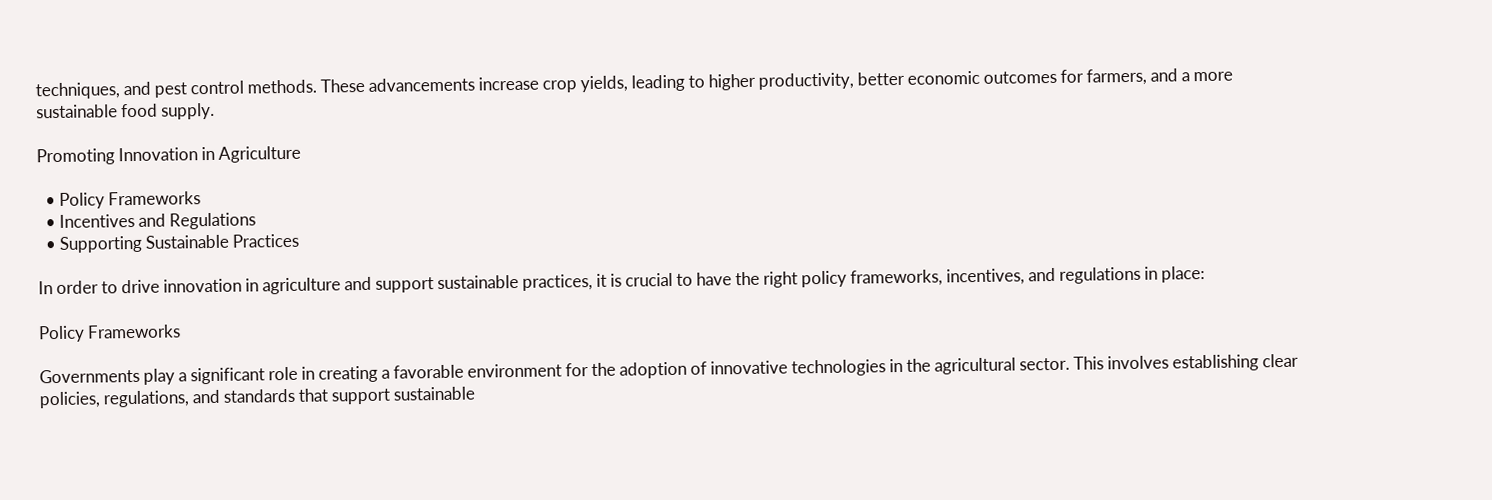techniques, and pest control methods. These advancements increase crop yields, leading to higher productivity, better economic outcomes for farmers, and a more sustainable food supply.

Promoting Innovation in Agriculture

  • Policy Frameworks
  • Incentives and Regulations
  • Supporting Sustainable Practices

In order to drive innovation in agriculture and support sustainable practices, it is crucial to have the right policy frameworks, incentives, and regulations in place:

Policy Frameworks

Governments play a significant role in creating a favorable environment for the adoption of innovative technologies in the agricultural sector. This involves establishing clear policies, regulations, and standards that support sustainable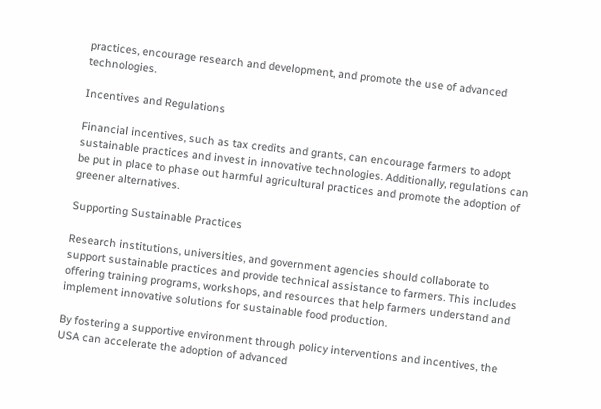practices, encourage research and development, and promote the use of advanced technologies.

Incentives and Regulations

Financial incentives, such as tax credits and grants, can encourage farmers to adopt sustainable practices and invest in innovative technologies. Additionally, regulations can be put in place to phase out harmful agricultural practices and promote the adoption of greener alternatives.

Supporting Sustainable Practices

Research institutions, universities, and government agencies should collaborate to support sustainable practices and provide technical assistance to farmers. This includes offering training programs, workshops, and resources that help farmers understand and implement innovative solutions for sustainable food production.

By fostering a supportive environment through policy interventions and incentives, the USA can accelerate the adoption of advanced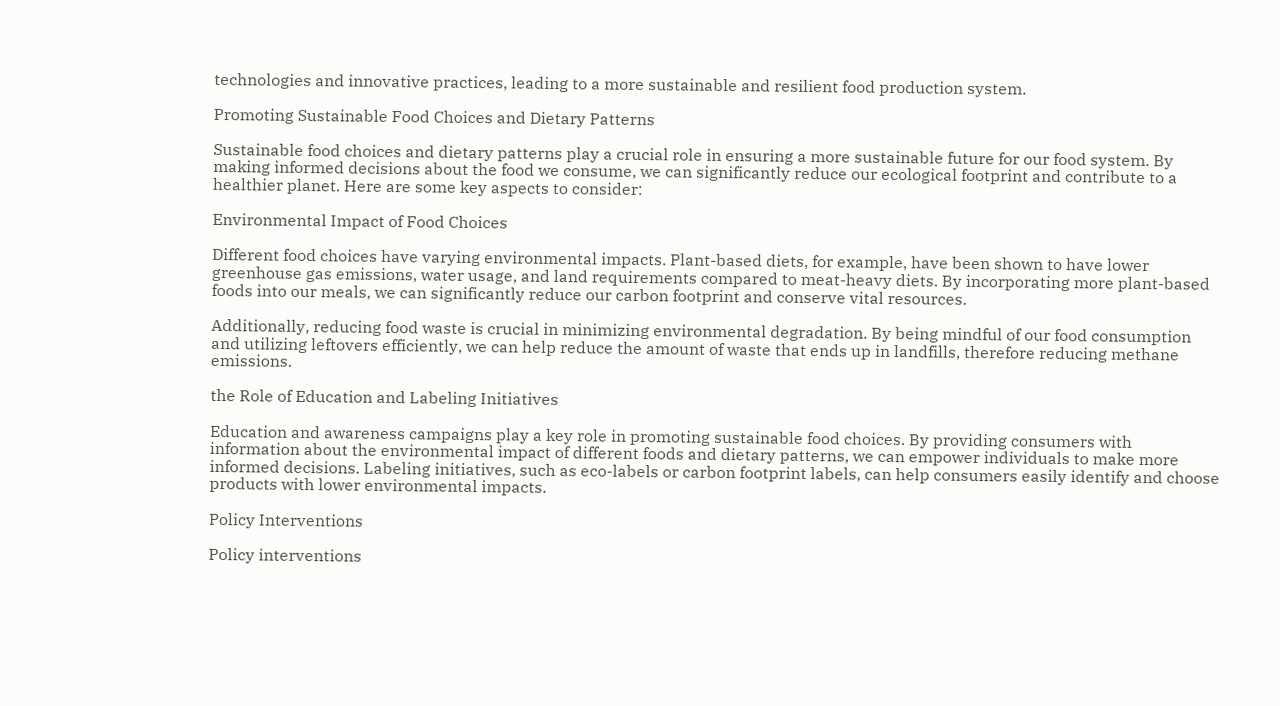technologies and innovative practices, leading to a more sustainable and resilient food production system.

Promoting Sustainable Food Choices and Dietary Patterns

Sustainable food choices and dietary patterns play a crucial role in ensuring a more sustainable future for our food system. By making informed decisions about the food we consume, we can significantly reduce our ecological footprint and contribute to a healthier planet. Here are some key aspects to consider:

Environmental Impact of Food Choices

Different food choices have varying environmental impacts. Plant-based diets, for example, have been shown to have lower greenhouse gas emissions, water usage, and land requirements compared to meat-heavy diets. By incorporating more plant-based foods into our meals, we can significantly reduce our carbon footprint and conserve vital resources.

Additionally, reducing food waste is crucial in minimizing environmental degradation. By being mindful of our food consumption and utilizing leftovers efficiently, we can help reduce the amount of waste that ends up in landfills, therefore reducing methane emissions.

the Role of Education and Labeling Initiatives

Education and awareness campaigns play a key role in promoting sustainable food choices. By providing consumers with information about the environmental impact of different foods and dietary patterns, we can empower individuals to make more informed decisions. Labeling initiatives, such as eco-labels or carbon footprint labels, can help consumers easily identify and choose products with lower environmental impacts.

Policy Interventions

Policy interventions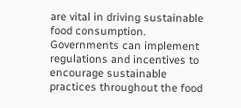are vital in driving sustainable food consumption. Governments can implement regulations and incentives to encourage sustainable practices throughout the food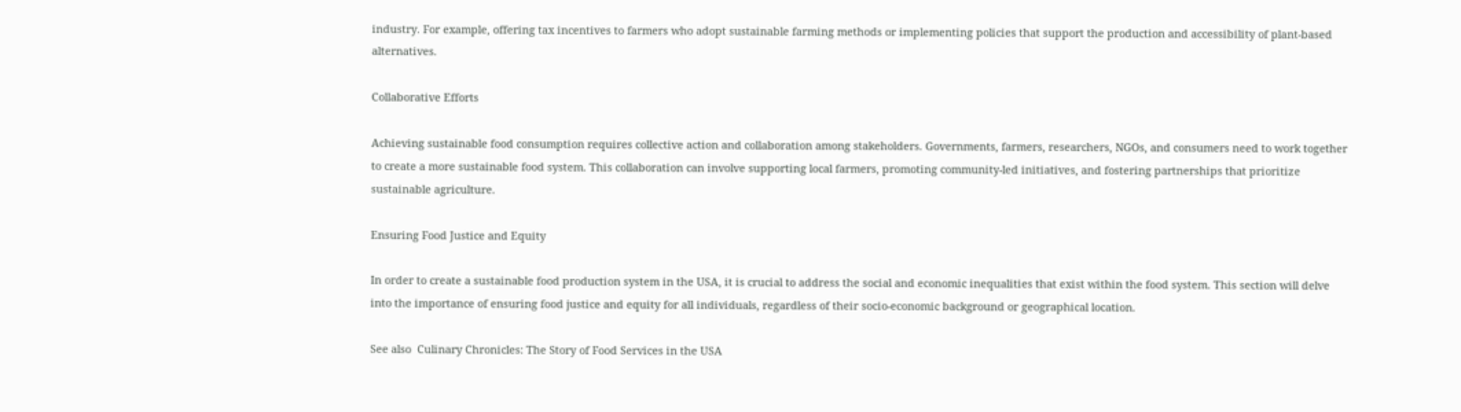industry. For example, offering tax incentives to farmers who adopt sustainable farming methods or implementing policies that support the production and accessibility of plant-based alternatives.

Collaborative Efforts

Achieving sustainable food consumption requires collective action and collaboration among stakeholders. Governments, farmers, researchers, NGOs, and consumers need to work together to create a more sustainable food system. This collaboration can involve supporting local farmers, promoting community-led initiatives, and fostering partnerships that prioritize sustainable agriculture.

Ensuring Food Justice and Equity

In order to create a sustainable food production system in the USA, it is crucial to address the social and economic inequalities that exist within the food system. This section will delve into the importance of ensuring food justice and equity for all individuals, regardless of their socio-economic background or geographical location.

See also  Culinary Chronicles: The Story of Food Services in the USA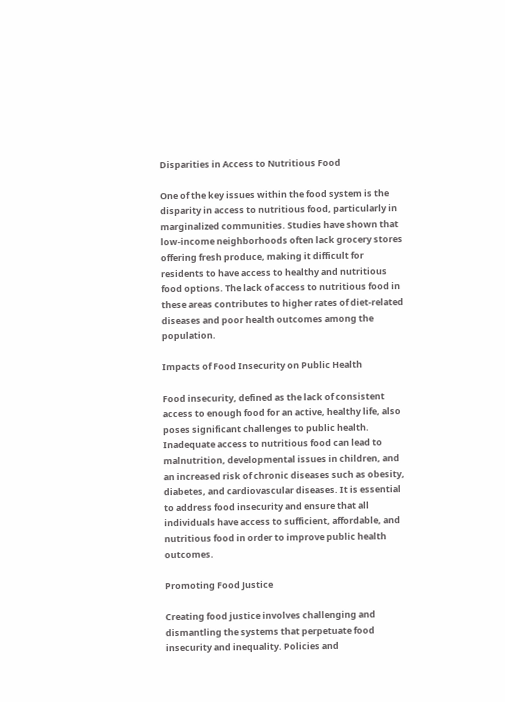Disparities in Access to Nutritious Food

One of the key issues within the food system is the disparity in access to nutritious food, particularly in marginalized communities. Studies have shown that low-income neighborhoods often lack grocery stores offering fresh produce, making it difficult for residents to have access to healthy and nutritious food options. The lack of access to nutritious food in these areas contributes to higher rates of diet-related diseases and poor health outcomes among the population.

Impacts of Food Insecurity on Public Health

Food insecurity, defined as the lack of consistent access to enough food for an active, healthy life, also poses significant challenges to public health. Inadequate access to nutritious food can lead to malnutrition, developmental issues in children, and an increased risk of chronic diseases such as obesity, diabetes, and cardiovascular diseases. It is essential to address food insecurity and ensure that all individuals have access to sufficient, affordable, and nutritious food in order to improve public health outcomes.

Promoting Food Justice

Creating food justice involves challenging and dismantling the systems that perpetuate food insecurity and inequality. Policies and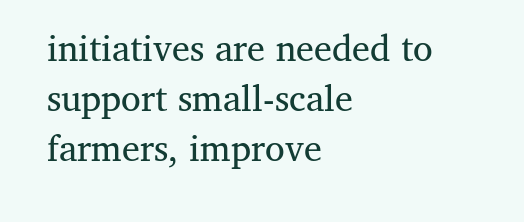initiatives are needed to support small-scale farmers, improve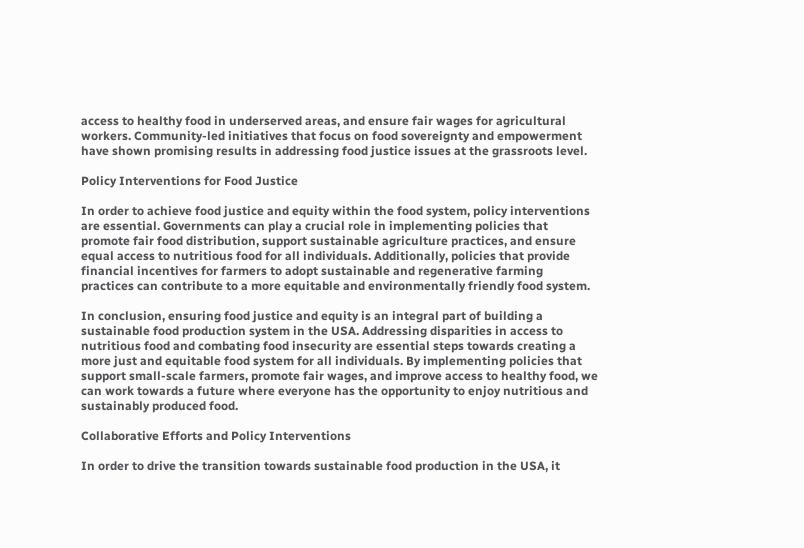access to healthy food in underserved areas, and ensure fair wages for agricultural workers. Community-led initiatives that focus on food sovereignty and empowerment have shown promising results in addressing food justice issues at the grassroots level.

Policy Interventions for Food Justice

In order to achieve food justice and equity within the food system, policy interventions are essential. Governments can play a crucial role in implementing policies that promote fair food distribution, support sustainable agriculture practices, and ensure equal access to nutritious food for all individuals. Additionally, policies that provide financial incentives for farmers to adopt sustainable and regenerative farming practices can contribute to a more equitable and environmentally friendly food system.

In conclusion, ensuring food justice and equity is an integral part of building a sustainable food production system in the USA. Addressing disparities in access to nutritious food and combating food insecurity are essential steps towards creating a more just and equitable food system for all individuals. By implementing policies that support small-scale farmers, promote fair wages, and improve access to healthy food, we can work towards a future where everyone has the opportunity to enjoy nutritious and sustainably produced food.

Collaborative Efforts and Policy Interventions

In order to drive the transition towards sustainable food production in the USA, it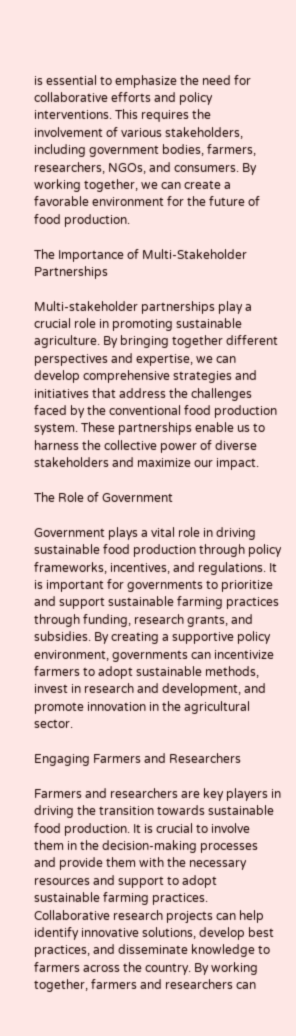is essential to emphasize the need for collaborative efforts and policy interventions. This requires the involvement of various stakeholders, including government bodies, farmers, researchers, NGOs, and consumers. By working together, we can create a favorable environment for the future of food production.

The Importance of Multi-Stakeholder Partnerships

Multi-stakeholder partnerships play a crucial role in promoting sustainable agriculture. By bringing together different perspectives and expertise, we can develop comprehensive strategies and initiatives that address the challenges faced by the conventional food production system. These partnerships enable us to harness the collective power of diverse stakeholders and maximize our impact.

The Role of Government

Government plays a vital role in driving sustainable food production through policy frameworks, incentives, and regulations. It is important for governments to prioritize and support sustainable farming practices through funding, research grants, and subsidies. By creating a supportive policy environment, governments can incentivize farmers to adopt sustainable methods, invest in research and development, and promote innovation in the agricultural sector.

Engaging Farmers and Researchers

Farmers and researchers are key players in driving the transition towards sustainable food production. It is crucial to involve them in the decision-making processes and provide them with the necessary resources and support to adopt sustainable farming practices. Collaborative research projects can help identify innovative solutions, develop best practices, and disseminate knowledge to farmers across the country. By working together, farmers and researchers can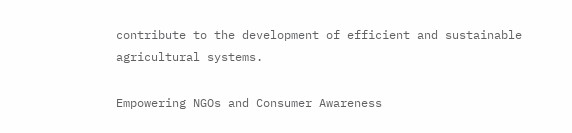contribute to the development of efficient and sustainable agricultural systems.

Empowering NGOs and Consumer Awareness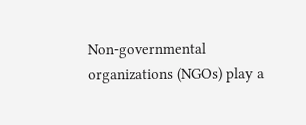Non-governmental organizations (NGOs) play a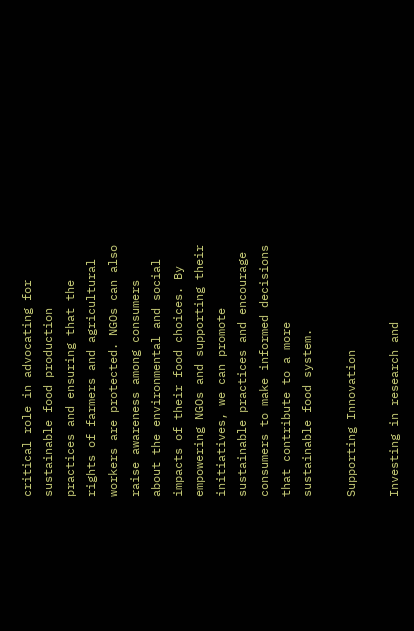critical role in advocating for sustainable food production practices and ensuring that the rights of farmers and agricultural workers are protected. NGOs can also raise awareness among consumers about the environmental and social impacts of their food choices. By empowering NGOs and supporting their initiatives, we can promote sustainable practices and encourage consumers to make informed decisions that contribute to a more sustainable food system.

Supporting Innovation

Investing in research and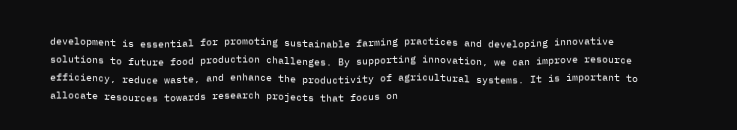development is essential for promoting sustainable farming practices and developing innovative solutions to future food production challenges. By supporting innovation, we can improve resource efficiency, reduce waste, and enhance the productivity of agricultural systems. It is important to allocate resources towards research projects that focus on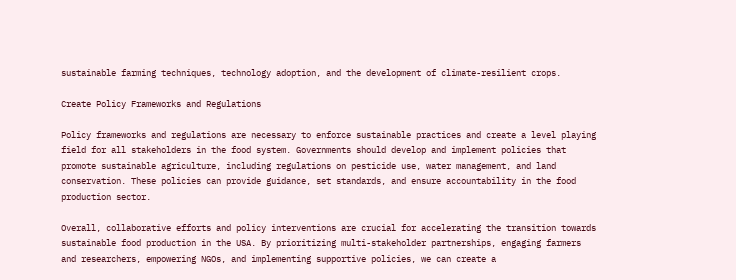sustainable farming techniques, technology adoption, and the development of climate-resilient crops.

Create Policy Frameworks and Regulations

Policy frameworks and regulations are necessary to enforce sustainable practices and create a level playing field for all stakeholders in the food system. Governments should develop and implement policies that promote sustainable agriculture, including regulations on pesticide use, water management, and land conservation. These policies can provide guidance, set standards, and ensure accountability in the food production sector.

Overall, collaborative efforts and policy interventions are crucial for accelerating the transition towards sustainable food production in the USA. By prioritizing multi-stakeholder partnerships, engaging farmers and researchers, empowering NGOs, and implementing supportive policies, we can create a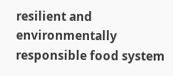resilient and environmentally responsible food system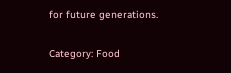for future generations.

Category: Food